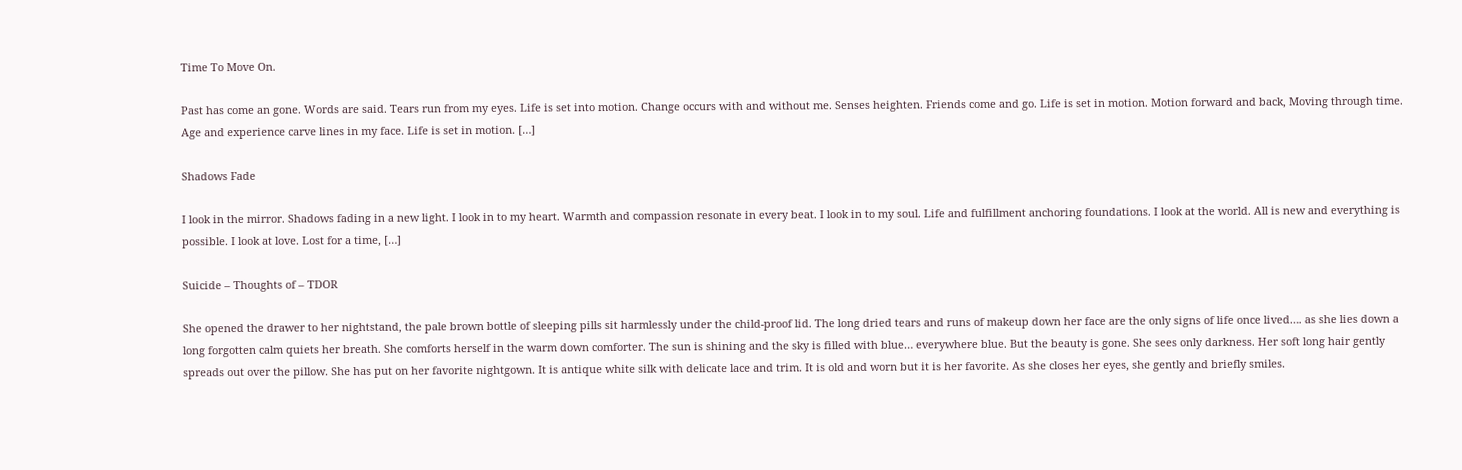Time To Move On.

Past has come an gone. Words are said. Tears run from my eyes. Life is set into motion. Change occurs with and without me. Senses heighten. Friends come and go. Life is set in motion. Motion forward and back, Moving through time. Age and experience carve lines in my face. Life is set in motion. […]

Shadows Fade

I look in the mirror. Shadows fading in a new light. I look in to my heart. Warmth and compassion resonate in every beat. I look in to my soul. Life and fulfillment anchoring foundations. I look at the world. All is new and everything is possible. I look at love. Lost for a time, […]

Suicide – Thoughts of – TDOR

She opened the drawer to her nightstand, the pale brown bottle of sleeping pills sit harmlessly under the child-proof lid. The long dried tears and runs of makeup down her face are the only signs of life once lived…. as she lies down a long forgotten calm quiets her breath. She comforts herself in the warm down comforter. The sun is shining and the sky is filled with blue… everywhere blue. But the beauty is gone. She sees only darkness. Her soft long hair gently spreads out over the pillow. She has put on her favorite nightgown. It is antique white silk with delicate lace and trim. It is old and worn but it is her favorite. As she closes her eyes, she gently and briefly smiles.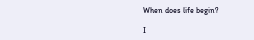When does life begin?

I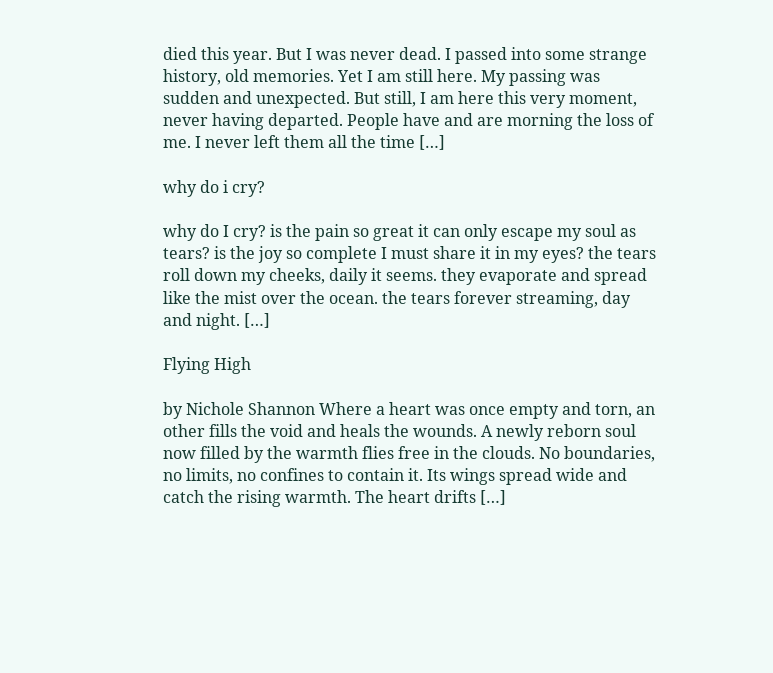died this year. But I was never dead. I passed into some strange history, old memories. Yet I am still here. My passing was sudden and unexpected. But still, I am here this very moment, never having departed. People have and are morning the loss of me. I never left them all the time […]

why do i cry?

why do I cry? is the pain so great it can only escape my soul as tears? is the joy so complete I must share it in my eyes? the tears roll down my cheeks, daily it seems. they evaporate and spread like the mist over the ocean. the tears forever streaming, day and night. […]

Flying High

by Nichole Shannon Where a heart was once empty and torn, an other fills the void and heals the wounds. A newly reborn soul now filled by the warmth flies free in the clouds. No boundaries, no limits, no confines to contain it. Its wings spread wide and catch the rising warmth. The heart drifts […]